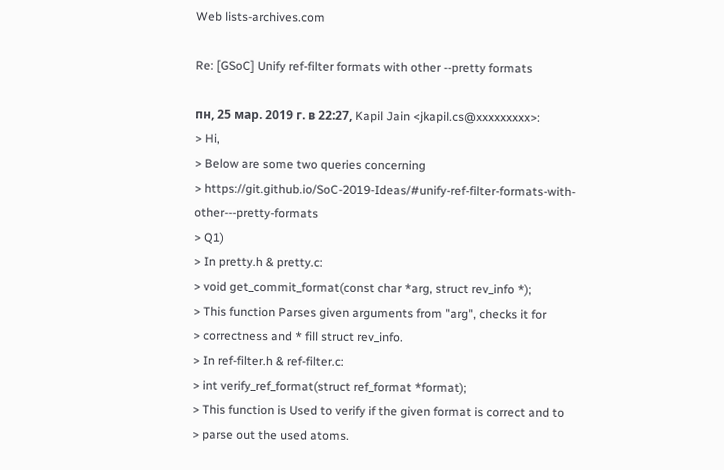Web lists-archives.com

Re: [GSoC] Unify ref-filter formats with other --pretty formats

пн, 25 мар. 2019 г. в 22:27, Kapil Jain <jkapil.cs@xxxxxxxxx>:
> Hi,
> Below are some two queries concerning
> https://git.github.io/SoC-2019-Ideas/#unify-ref-filter-formats-with-other---pretty-formats
> Q1)
> In pretty.h & pretty.c:
> void get_commit_format(const char *arg, struct rev_info *);
> This function Parses given arguments from "arg", checks it for
> correctness and * fill struct rev_info.
> In ref-filter.h & ref-filter.c:
> int verify_ref_format(struct ref_format *format);
> This function is Used to verify if the given format is correct and to
> parse out the used atoms.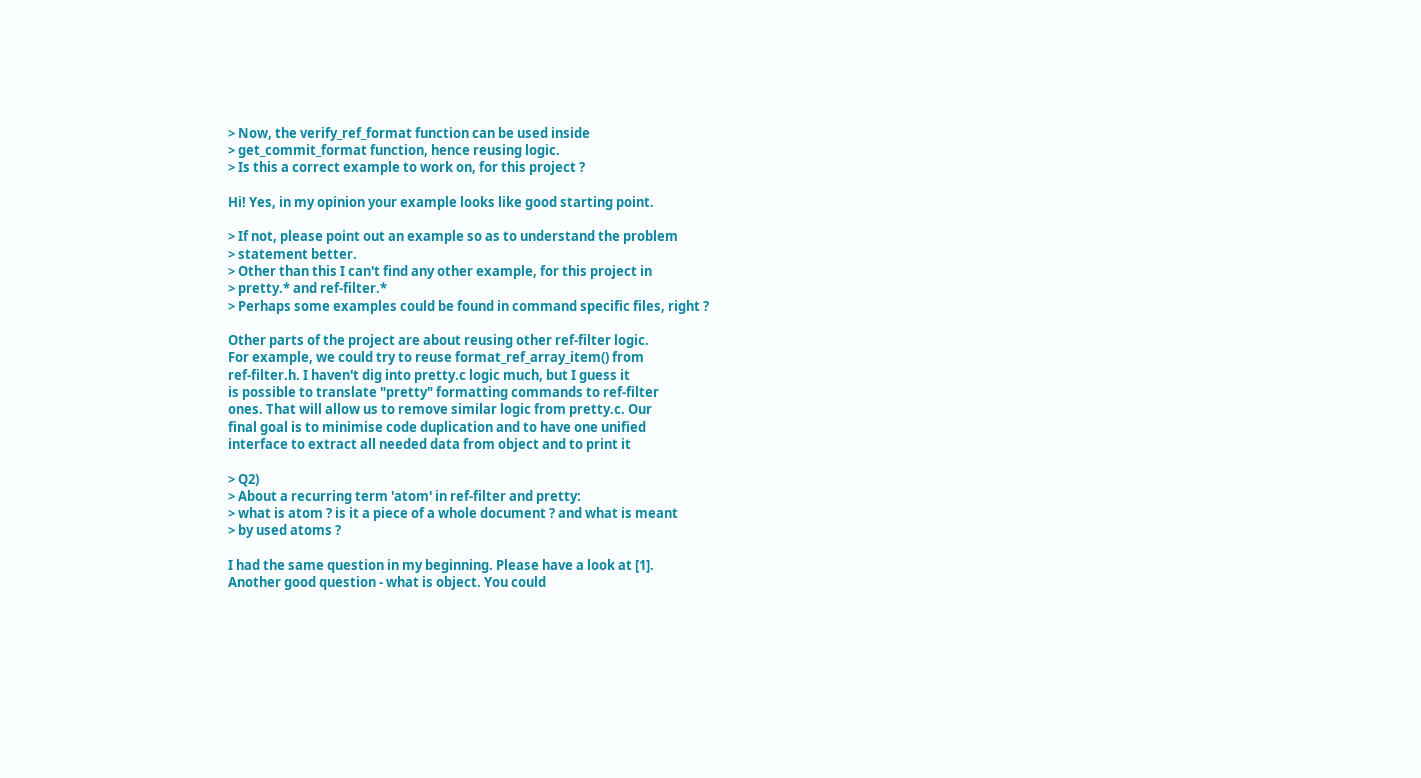> Now, the verify_ref_format function can be used inside
> get_commit_format function, hence reusing logic.
> Is this a correct example to work on, for this project ?

Hi! Yes, in my opinion your example looks like good starting point.

> If not, please point out an example so as to understand the problem
> statement better.
> Other than this I can't find any other example, for this project in
> pretty.* and ref-filter.*
> Perhaps some examples could be found in command specific files, right ?

Other parts of the project are about reusing other ref-filter logic.
For example, we could try to reuse format_ref_array_item() from
ref-filter.h. I haven't dig into pretty.c logic much, but I guess it
is possible to translate "pretty" formatting commands to ref-filter
ones. That will allow us to remove similar logic from pretty.c. Our
final goal is to minimise code duplication and to have one unified
interface to extract all needed data from object and to print it

> Q2)
> About a recurring term 'atom' in ref-filter and pretty:
> what is atom ? is it a piece of a whole document ? and what is meant
> by used atoms ?

I had the same question in my beginning. Please have a look at [1].
Another good question - what is object. You could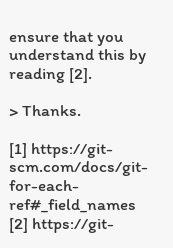ensure that you
understand this by reading [2].

> Thanks.

[1] https://git-scm.com/docs/git-for-each-ref#_field_names
[2] https://git-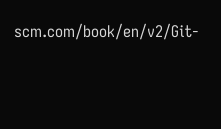scm.com/book/en/v2/Git-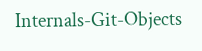Internals-Git-Objects